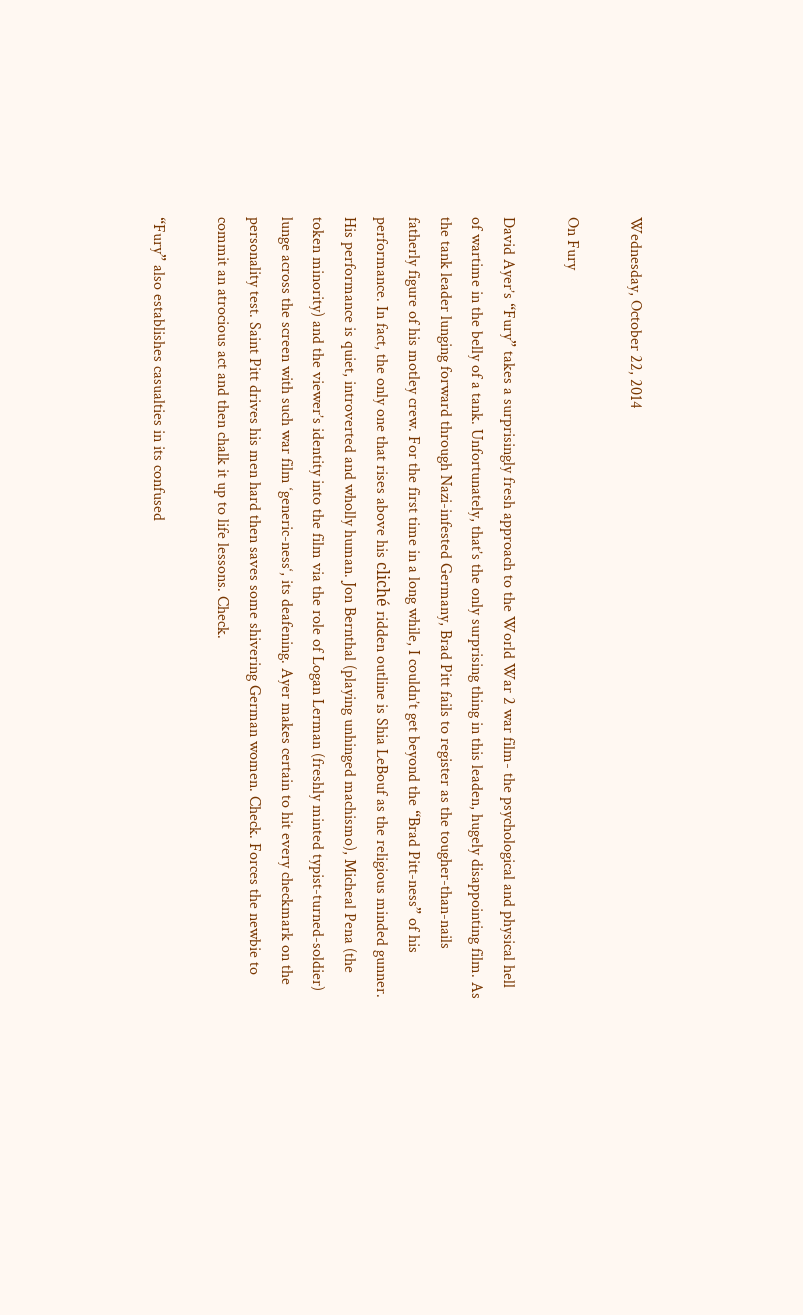Wednesday, October 22, 2014

On Fury

David Ayer’s “Fury” takes a surprisingly fresh approach to the World War 2 war film- the psychological and physical hell of wartime in the belly of a tank. Unfortunately, that’s the only surprising thing in this leaden, hugely disappointing film. As the tank leader lunging forward through Nazi-infested Germany, Brad Pitt fails to register as the tougher-than-nails fatherly figure of his motley crew. For the first time in a long while, I couldn’t get beyond the “Brad Pitt-ness” of his performance. In fact, the only one that rises above his cliché ridden outline is Shia LeBouf as the religious minded gunner. His performance is quiet, introverted and wholly human. Jon Bernthal (playing unhinged machismo), Micheal Pena (the token minority) and the viewer’s identity into the film via the role of Logan Lerman (freshly minted typist-turned-soldier) lunge across the screen with such war film ‘generic-ness‘, its deafening. Ayer makes certain to hit every checkmark on the personality test. Saint Pitt drives his men hard then saves some shivering German women. Check. Forces the newbie to commit an atrocious act and then chalk it up to life lessons. Check.

“Fury” also establishes casualties in its confused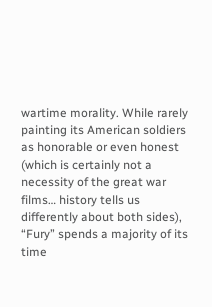wartime morality. While rarely painting its American soldiers as honorable or even honest (which is certainly not a necessity of the great war films… history tells us differently about both sides), “Fury” spends a majority of its time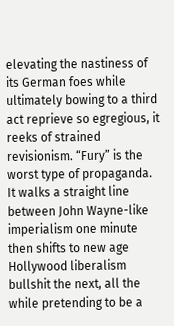elevating the nastiness of its German foes while ultimately bowing to a third act reprieve so egregious, it reeks of strained revisionism. “Fury” is the worst type of propaganda. It walks a straight line between John Wayne-like imperialism one minute then shifts to new age Hollywood liberalism bullshit the next, all the while pretending to be a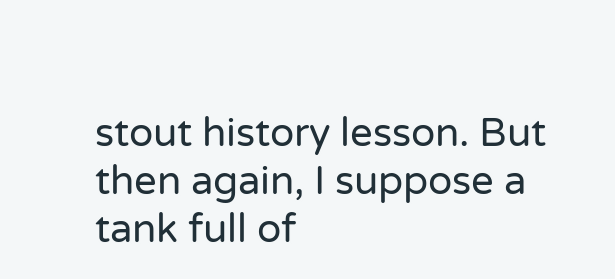stout history lesson. But then again, I suppose a tank full of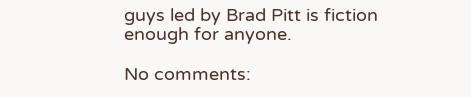guys led by Brad Pitt is fiction enough for anyone.

No comments: